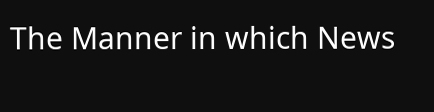The Manner in which News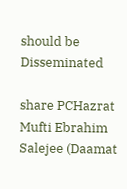should be Disseminated

share PCHazrat Mufti Ebrahim Salejee (Daamat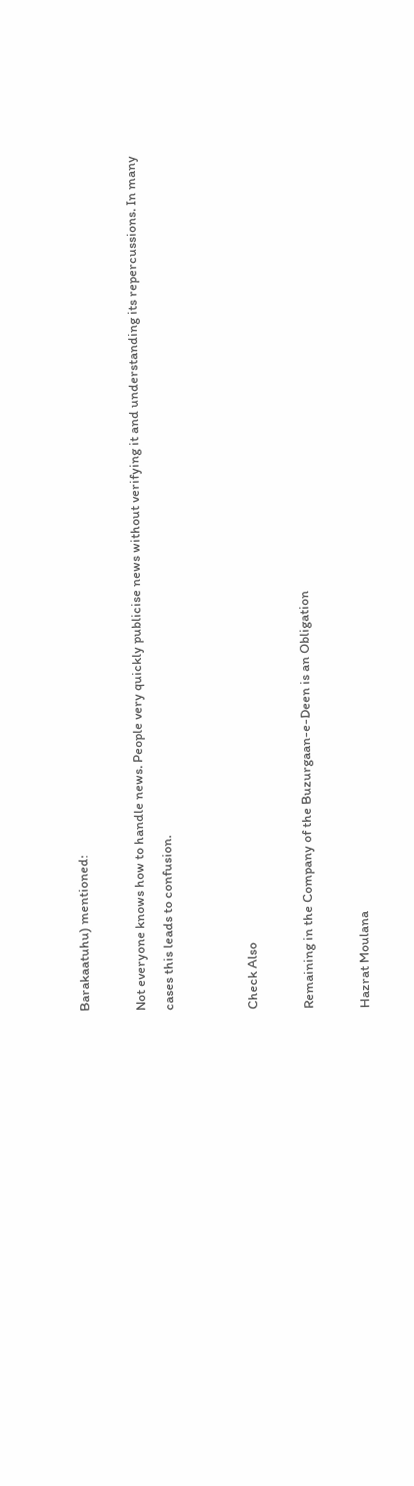Barakaatuhu) mentioned:

Not everyone knows how to handle news. People very quickly publicise news without verifying it and understanding its repercussions. In many cases this leads to confusion.


Check Also

Remaining in the Company of the Buzurgaan-e-Deen is an Obligation

Hazrat Moulana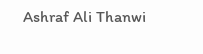Ashraf Ali Thanwi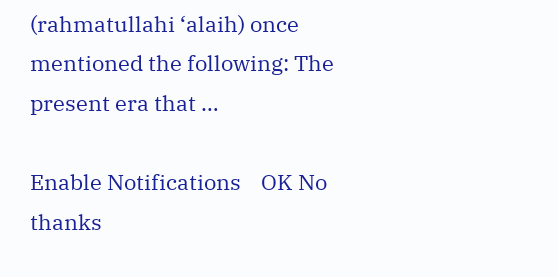(rahmatullahi ‘alaih) once mentioned the following: The present era that …

Enable Notifications    OK No thanks